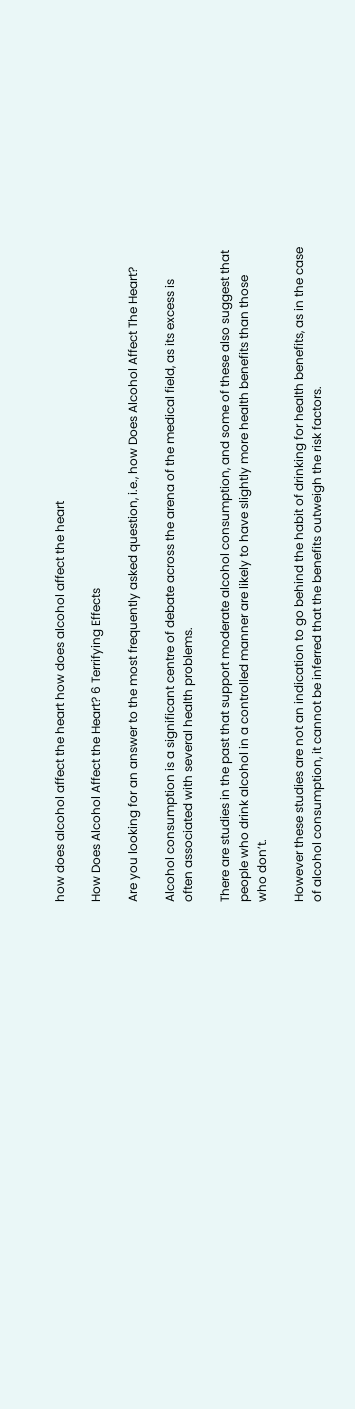how does alcohol affect the heart how does alcohol affect the heart

How Does Alcohol Affect the Heart? 6 Terrifying Effects

Are you looking for an answer to the most frequently asked question, i.e., how Does Alcohol Affect The Heart?

Alcohol consumption is a significant centre of debate across the arena of the medical field, as its excess is often associated with several health problems.

There are studies in the past that support moderate alcohol consumption, and some of these also suggest that people who drink alcohol in a controlled manner are likely to have slightly more health benefits than those who don’t.

However these studies are not an indication to go behind the habit of drinking for health benefits, as in the case of alcohol consumption, it cannot be inferred that the benefits outweigh the risk factors.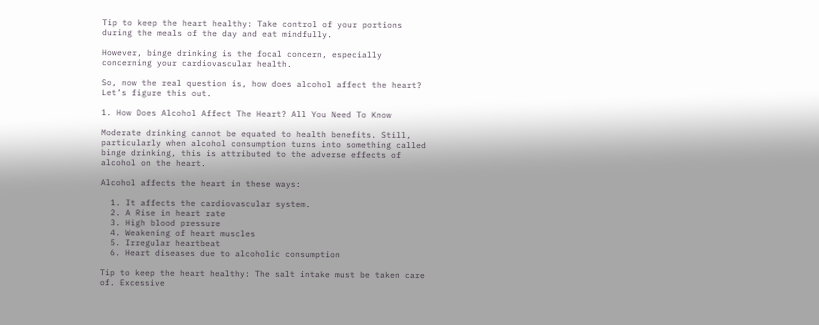Tip to keep the heart healthy: Take control of your portions during the meals of the day and eat mindfully.

However, binge drinking is the focal concern, especially concerning your cardiovascular health.

So, now the real question is, how does alcohol affect the heart? Let’s figure this out.

1. How Does Alcohol Affect The Heart? All You Need To Know

Moderate drinking cannot be equated to health benefits. Still, particularly when alcohol consumption turns into something called binge drinking, this is attributed to the adverse effects of alcohol on the heart.

Alcohol affects the heart in these ways:

  1. It affects the cardiovascular system.
  2. A Rise in heart rate
  3. High blood pressure
  4. Weakening of heart muscles
  5. Irregular heartbeat
  6. Heart diseases due to alcoholic consumption

Tip to keep the heart healthy: The salt intake must be taken care of. Excessive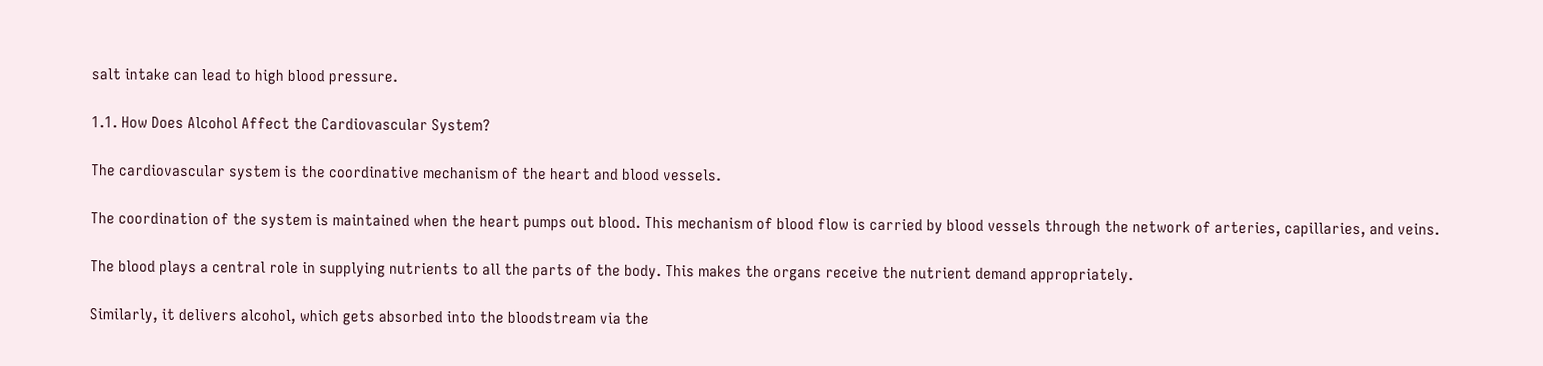salt intake can lead to high blood pressure.

1.1. How Does Alcohol Affect the Cardiovascular System?

The cardiovascular system is the coordinative mechanism of the heart and blood vessels.

The coordination of the system is maintained when the heart pumps out blood. This mechanism of blood flow is carried by blood vessels through the network of arteries, capillaries, and veins.

The blood plays a central role in supplying nutrients to all the parts of the body. This makes the organs receive the nutrient demand appropriately.

Similarly, it delivers alcohol, which gets absorbed into the bloodstream via the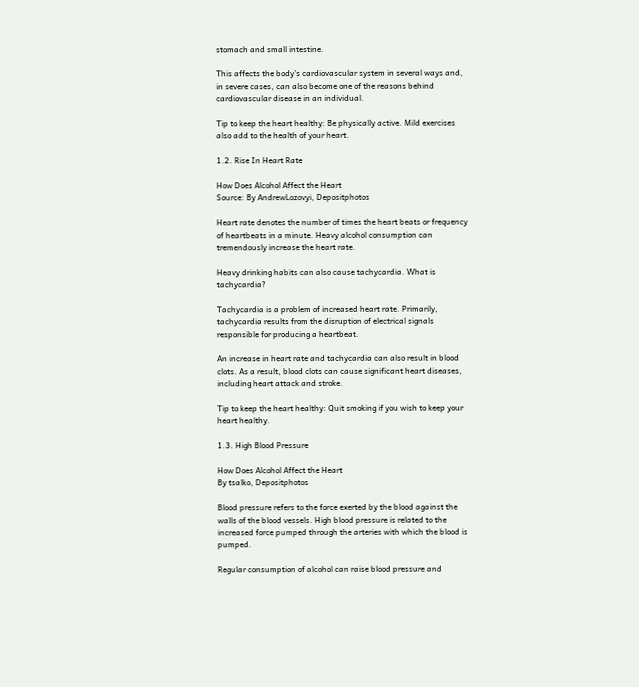stomach and small intestine.

This affects the body’s cardiovascular system in several ways and, in severe cases, can also become one of the reasons behind cardiovascular disease in an individual.

Tip to keep the heart healthy: Be physically active. Mild exercises also add to the health of your heart.

1.2. Rise In Heart Rate

How Does Alcohol Affect the Heart
Source: By AndrewLozovyi, Depositphotos

Heart rate denotes the number of times the heart beats or frequency of heartbeats in a minute. Heavy alcohol consumption can tremendously increase the heart rate.

Heavy drinking habits can also cause tachycardia. What is tachycardia?

Tachycardia is a problem of increased heart rate. Primarily, tachycardia results from the disruption of electrical signals responsible for producing a heartbeat.

An increase in heart rate and tachycardia can also result in blood clots. As a result, blood clots can cause significant heart diseases, including heart attack and stroke.

Tip to keep the heart healthy: Quit smoking if you wish to keep your heart healthy.

1.3. High Blood Pressure

How Does Alcohol Affect the Heart
By tsalko, Depositphotos

Blood pressure refers to the force exerted by the blood against the walls of the blood vessels. High blood pressure is related to the increased force pumped through the arteries with which the blood is pumped.

Regular consumption of alcohol can raise blood pressure and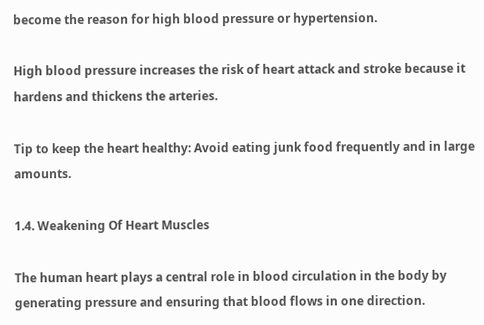become the reason for high blood pressure or hypertension.

High blood pressure increases the risk of heart attack and stroke because it hardens and thickens the arteries.

Tip to keep the heart healthy: Avoid eating junk food frequently and in large amounts.

1.4. Weakening Of Heart Muscles

The human heart plays a central role in blood circulation in the body by generating pressure and ensuring that blood flows in one direction.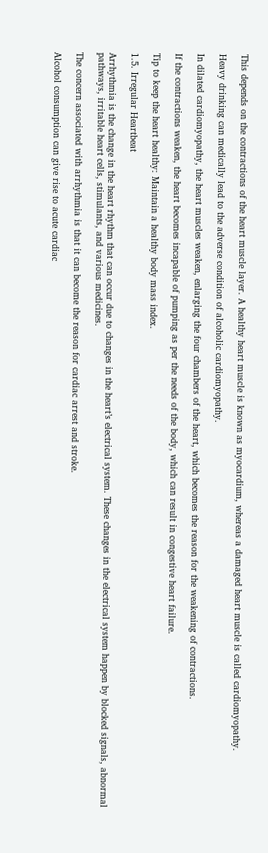This depends on the contractions of the heart muscle layer. A healthy heart muscle is known as myocardium, whereas a damaged heart muscle is called cardiomyopathy.

Heavy drinking can medically lead to the adverse condition of alcoholic cardiomyopathy.

In dilated cardiomyopathy, the heart muscles weaken, enlarging the four chambers of the heart, which becomes the reason for the weakening of contractions.

If the contractions weaken, the heart becomes incapable of pumping as per the needs of the body, which can result in congestive heart failure.

Tip to keep the heart healthy: Maintain a healthy body mass index.

1.5. Irregular Heartbeat

Arrhythmia is the change in the heart rhythm that can occur due to changes in the heart’s electrical system. These changes in the electrical system happen by blocked signals, abnormal pathways, irritable heart cells, stimulants, and various medicines.

The concern associated with arrhythmia is that it can become the reason for cardiac arrest and stroke.

Alcohol consumption can give rise to acute cardiac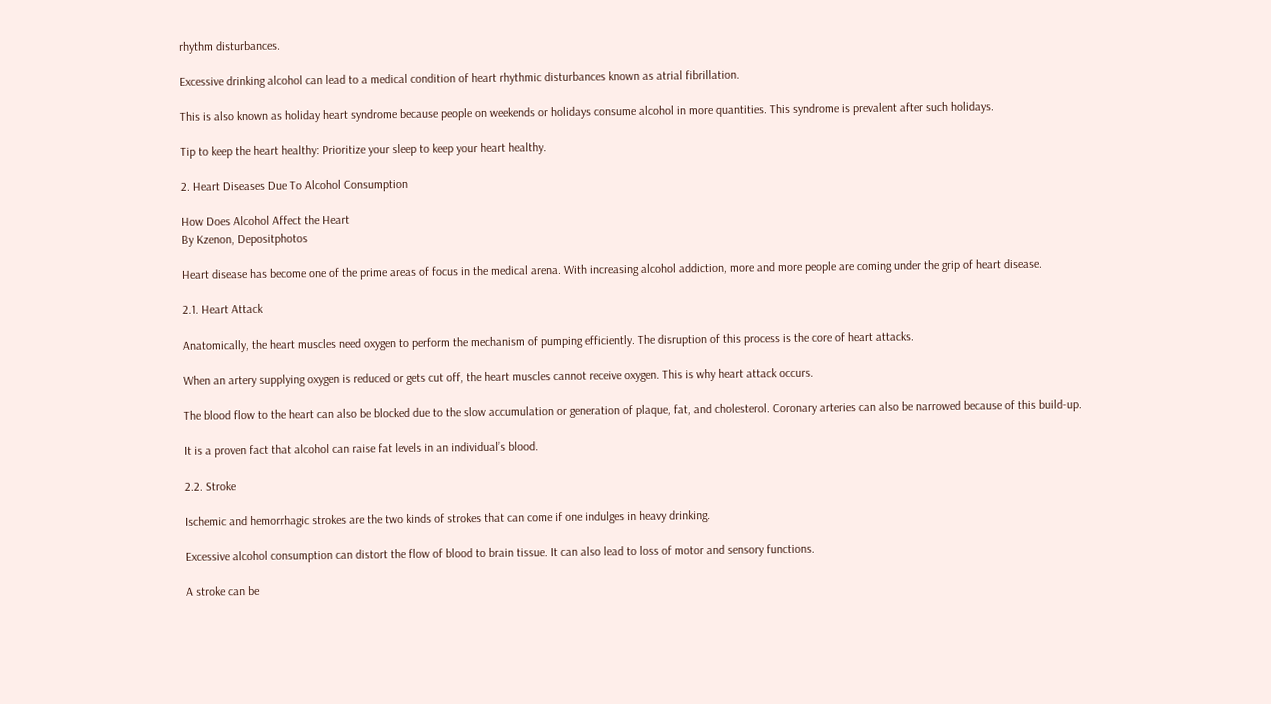rhythm disturbances.

Excessive drinking alcohol can lead to a medical condition of heart rhythmic disturbances known as atrial fibrillation.

This is also known as holiday heart syndrome because people on weekends or holidays consume alcohol in more quantities. This syndrome is prevalent after such holidays.

Tip to keep the heart healthy: Prioritize your sleep to keep your heart healthy.

2. Heart Diseases Due To Alcohol Consumption

How Does Alcohol Affect the Heart
By Kzenon, Depositphotos

Heart disease has become one of the prime areas of focus in the medical arena. With increasing alcohol addiction, more and more people are coming under the grip of heart disease.

2.1. Heart Attack

Anatomically, the heart muscles need oxygen to perform the mechanism of pumping efficiently. The disruption of this process is the core of heart attacks.

When an artery supplying oxygen is reduced or gets cut off, the heart muscles cannot receive oxygen. This is why heart attack occurs.

The blood flow to the heart can also be blocked due to the slow accumulation or generation of plaque, fat, and cholesterol. Coronary arteries can also be narrowed because of this build-up.

It is a proven fact that alcohol can raise fat levels in an individual’s blood.

2.2. Stroke

Ischemic and hemorrhagic strokes are the two kinds of strokes that can come if one indulges in heavy drinking.

Excessive alcohol consumption can distort the flow of blood to brain tissue. It can also lead to loss of motor and sensory functions.

A stroke can be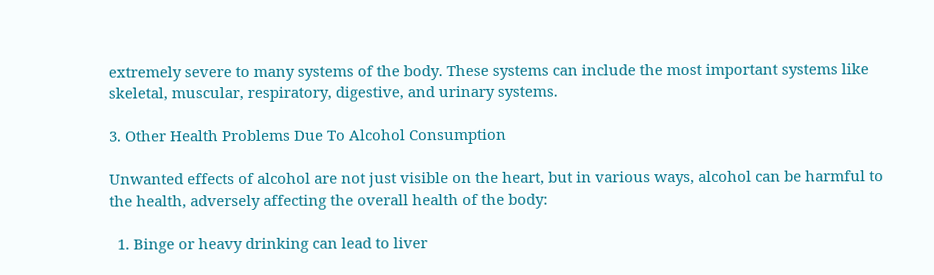extremely severe to many systems of the body. These systems can include the most important systems like skeletal, muscular, respiratory, digestive, and urinary systems.

3. Other Health Problems Due To Alcohol Consumption

Unwanted effects of alcohol are not just visible on the heart, but in various ways, alcohol can be harmful to the health, adversely affecting the overall health of the body:

  1. Binge or heavy drinking can lead to liver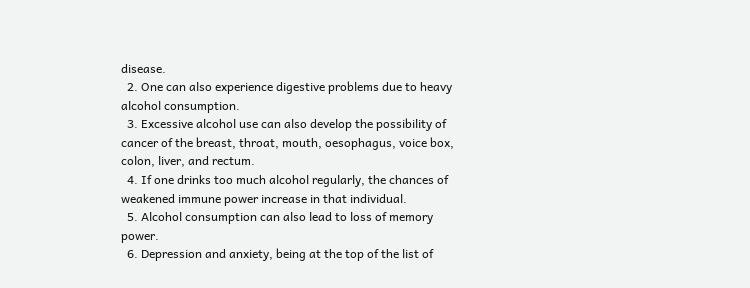disease.
  2. One can also experience digestive problems due to heavy alcohol consumption.
  3. Excessive alcohol use can also develop the possibility of cancer of the breast, throat, mouth, oesophagus, voice box, colon, liver, and rectum.
  4. If one drinks too much alcohol regularly, the chances of weakened immune power increase in that individual.
  5. Alcohol consumption can also lead to loss of memory power.
  6. Depression and anxiety, being at the top of the list of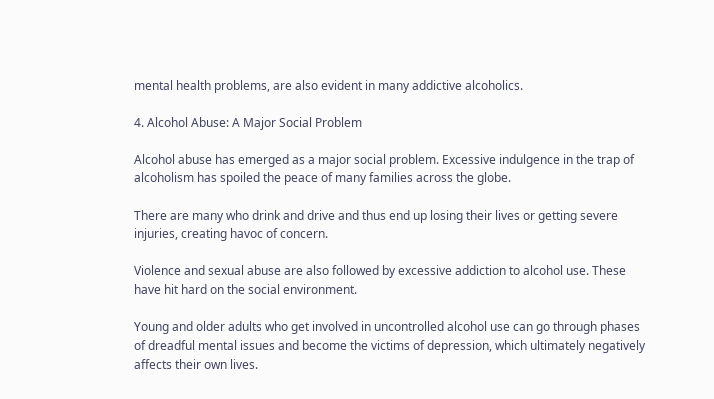mental health problems, are also evident in many addictive alcoholics.

4. Alcohol Abuse: A Major Social Problem

Alcohol abuse has emerged as a major social problem. Excessive indulgence in the trap of alcoholism has spoiled the peace of many families across the globe.

There are many who drink and drive and thus end up losing their lives or getting severe injuries, creating havoc of concern.

Violence and sexual abuse are also followed by excessive addiction to alcohol use. These have hit hard on the social environment.

Young and older adults who get involved in uncontrolled alcohol use can go through phases of dreadful mental issues and become the victims of depression, which ultimately negatively affects their own lives.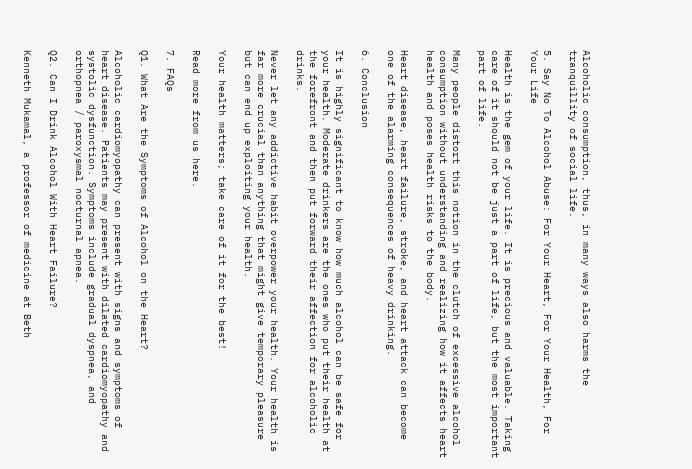Alcoholic consumption, thus, in many ways also harms the tranquillity of social life.

5. Say No To Alcohol Abuse: For Your Heart, For Your Health, For Your Life

Health is the gem of your life. It is precious and valuable. Taking care of it should not be just a part of life, but the most important part of life.

Many people distort this notion in the clutch of excessive alcohol consumption without understanding and realizing how it affects heart health and poses health risks to the body.

Heart disease, heart failure, stroke, and heart attack can become one of the alarming consequences of heavy drinking.

6. Conclusion

It is highly significant to know how much alcohol can be safe for your health. Moderate drinkers are the ones who put their health at the forefront and then put forward their affection for alcoholic drinks.

Never let any addictive habit overpower your health. Your health is far more crucial than anything that might give temporary pleasure but can end up exploiting your health.

Your health matters; take care of it for the best!

Read more from us here.

7. FAQs

Q1. What Are the Symptoms of Alcohol on the Heart?

Alcoholic cardiomyopathy can present with signs and symptoms of heart disease. Patients may present with dilated cardiomyopathy and systolic dysfunction. Symptoms include gradual dyspnea, and orthopnea / paroxysmal nocturnal apnea.

Q2. Can I Drink Alcohol With Heart Failure?

Kenneth Mukamal, a professor of medicine at Beth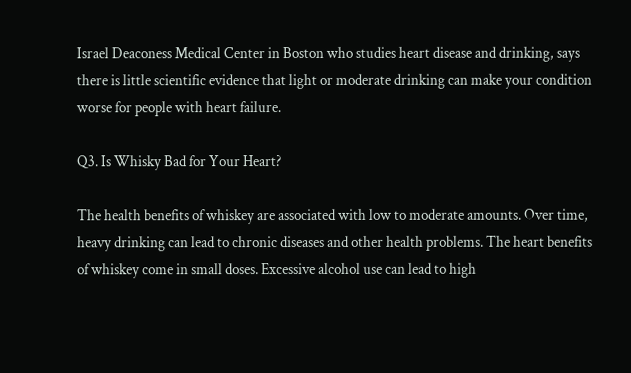Israel Deaconess Medical Center in Boston who studies heart disease and drinking, says there is little scientific evidence that light or moderate drinking can make your condition worse for people with heart failure.

Q3. Is Whisky Bad for Your Heart?

The health benefits of whiskey are associated with low to moderate amounts. Over time, heavy drinking can lead to chronic diseases and other health problems. The heart benefits of whiskey come in small doses. Excessive alcohol use can lead to high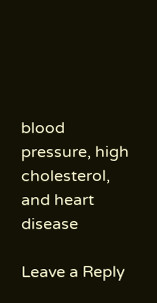blood pressure, high cholesterol, and heart disease

Leave a Reply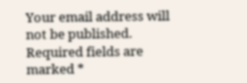Your email address will not be published. Required fields are marked *